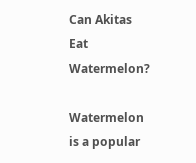Can Akitas Eat Watermelon?

Watermelon is a popular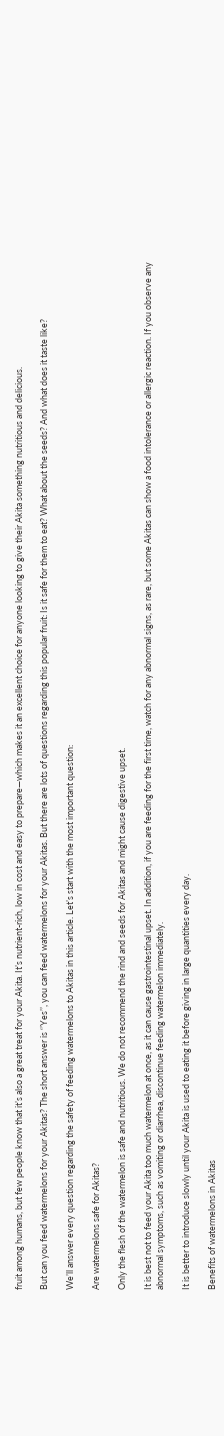fruit among humans, but few people know that it’s also a great treat for your Akita. It’s nutrient-rich, low in cost and easy to prepare—which makes it an excellent choice for anyone looking to give their Akita something nutritious and delicious.

But can you feed watermelons for your Akitas? The short answer is ‘’Yes’’, you can feed watermelons for your Akitas. But there are lots of questions regarding this popular fruit: Is it safe for them to eat? What about the seeds? And what does it taste like?

We’ll answer every question regarding the safety of feeding watermelons to Akitas in this article. Let’s start with the most important question:

Are watermelons safe for Akitas?

Only the flesh of the watermelon is safe and nutritious. We do not recommend the rind and seeds for Akitas and might cause digestive upset.

It is best not to feed your Akita too much watermelon at once, as it can cause gastrointestinal upset. In addition, if you are feeding for the first time, watch for any abnormal signs, as rare, but some Akitas can show a food intolerance or allergic reaction. If you observe any abnormal symptoms, such as vomiting or diarrhea, discontinue feeding watermelon immediately.

It is better to introduce slowly until your Akita is used to eating it before giving in large quantities every day.

Benefits of watermelons in Akitas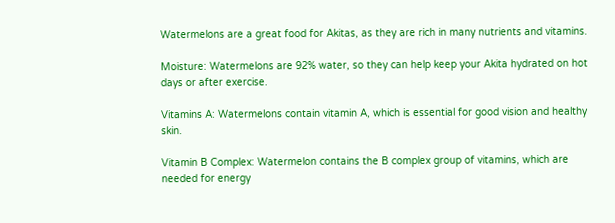Watermelons are a great food for Akitas, as they are rich in many nutrients and vitamins.

Moisture: Watermelons are 92% water, so they can help keep your Akita hydrated on hot days or after exercise.

Vitamins A: Watermelons contain vitamin A, which is essential for good vision and healthy skin.

Vitamin B Complex: Watermelon contains the B complex group of vitamins, which are needed for energy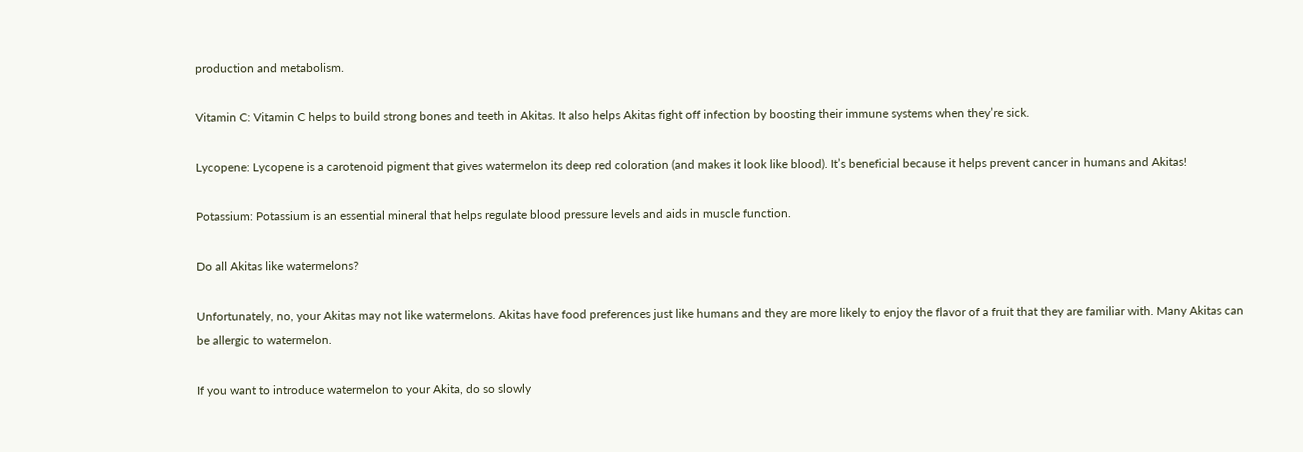production and metabolism.

Vitamin C: Vitamin C helps to build strong bones and teeth in Akitas. It also helps Akitas fight off infection by boosting their immune systems when they’re sick.

Lycopene: Lycopene is a carotenoid pigment that gives watermelon its deep red coloration (and makes it look like blood). It’s beneficial because it helps prevent cancer in humans and Akitas!

Potassium: Potassium is an essential mineral that helps regulate blood pressure levels and aids in muscle function.

Do all Akitas like watermelons?

Unfortunately, no, your Akitas may not like watermelons. Akitas have food preferences just like humans and they are more likely to enjoy the flavor of a fruit that they are familiar with. Many Akitas can be allergic to watermelon.

If you want to introduce watermelon to your Akita, do so slowly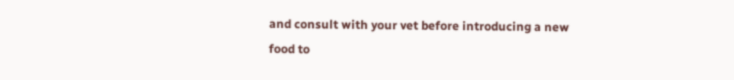and consult with your vet before introducing a new food to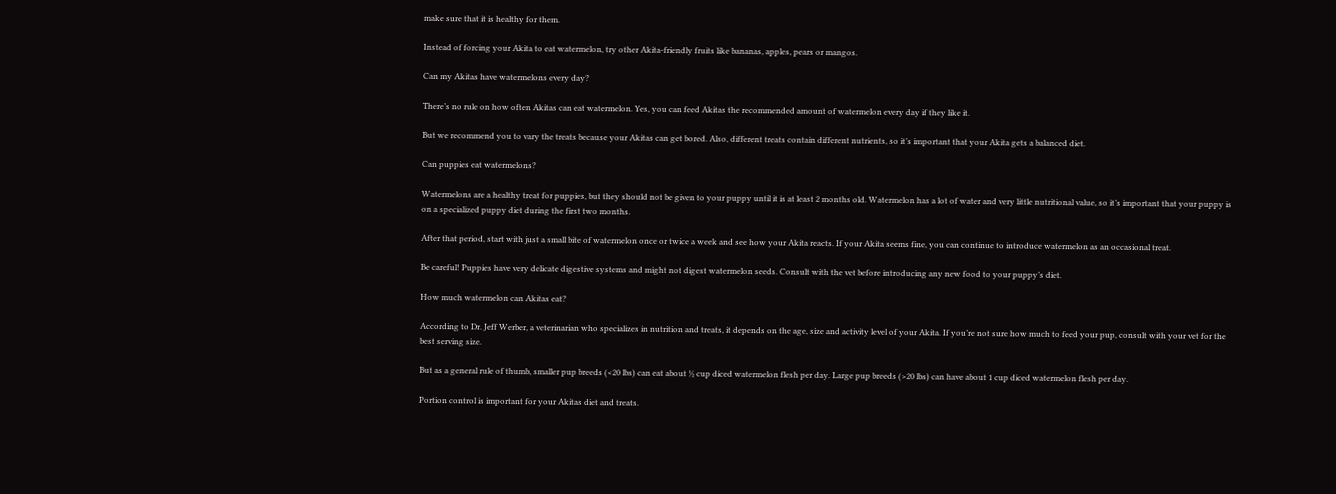make sure that it is healthy for them.

Instead of forcing your Akita to eat watermelon, try other Akita-friendly fruits like bananas, apples, pears or mangos.

Can my Akitas have watermelons every day?

There’s no rule on how often Akitas can eat watermelon. Yes, you can feed Akitas the recommended amount of watermelon every day if they like it.

But we recommend you to vary the treats because your Akitas can get bored. Also, different treats contain different nutrients, so it’s important that your Akita gets a balanced diet.

Can puppies eat watermelons?

Watermelons are a healthy treat for puppies, but they should not be given to your puppy until it is at least 2 months old. Watermelon has a lot of water and very little nutritional value, so it’s important that your puppy is on a specialized puppy diet during the first two months.

After that period, start with just a small bite of watermelon once or twice a week and see how your Akita reacts. If your Akita seems fine, you can continue to introduce watermelon as an occasional treat.

Be careful! Puppies have very delicate digestive systems and might not digest watermelon seeds. Consult with the vet before introducing any new food to your puppy’s diet.

How much watermelon can Akitas eat?

According to Dr. Jeff Werber, a veterinarian who specializes in nutrition and treats, it depends on the age, size and activity level of your Akita. If you’re not sure how much to feed your pup, consult with your vet for the best serving size.

But as a general rule of thumb, smaller pup breeds (<20 lbs) can eat about ½ cup diced watermelon flesh per day. Large pup breeds (>20 lbs) can have about 1 cup diced watermelon flesh per day.

Portion control is important for your Akitas diet and treats.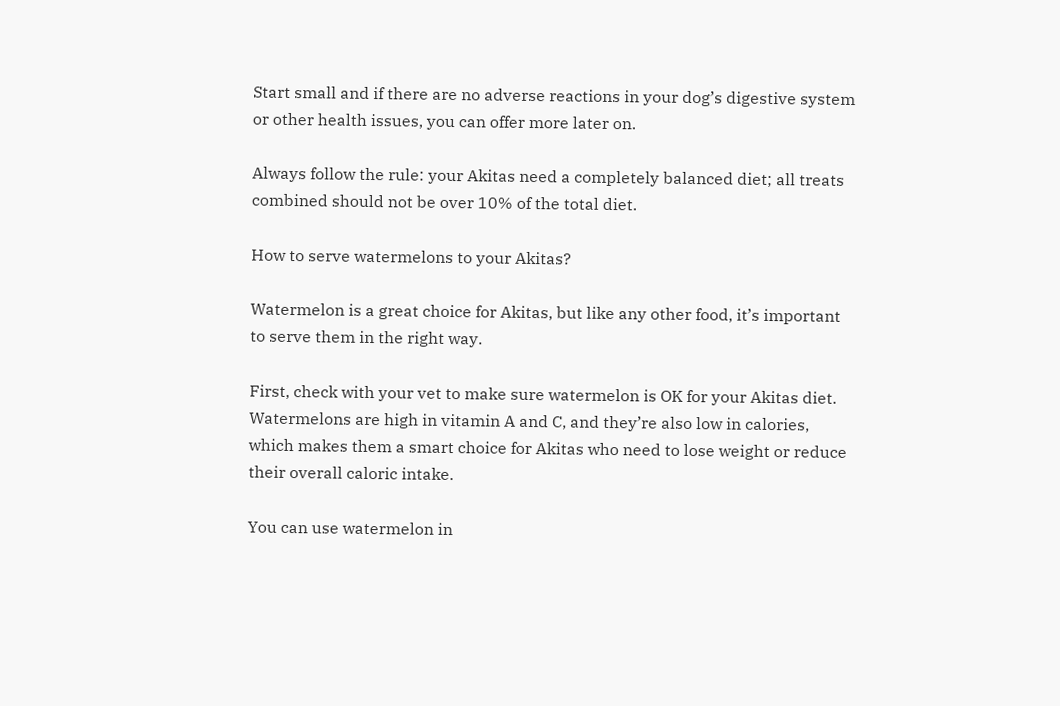Start small and if there are no adverse reactions in your dog’s digestive system or other health issues, you can offer more later on.

Always follow the rule: your Akitas need a completely balanced diet; all treats combined should not be over 10% of the total diet.

How to serve watermelons to your Akitas?

Watermelon is a great choice for Akitas, but like any other food, it’s important to serve them in the right way.

First, check with your vet to make sure watermelon is OK for your Akitas diet. Watermelons are high in vitamin A and C, and they’re also low in calories, which makes them a smart choice for Akitas who need to lose weight or reduce their overall caloric intake.

You can use watermelon in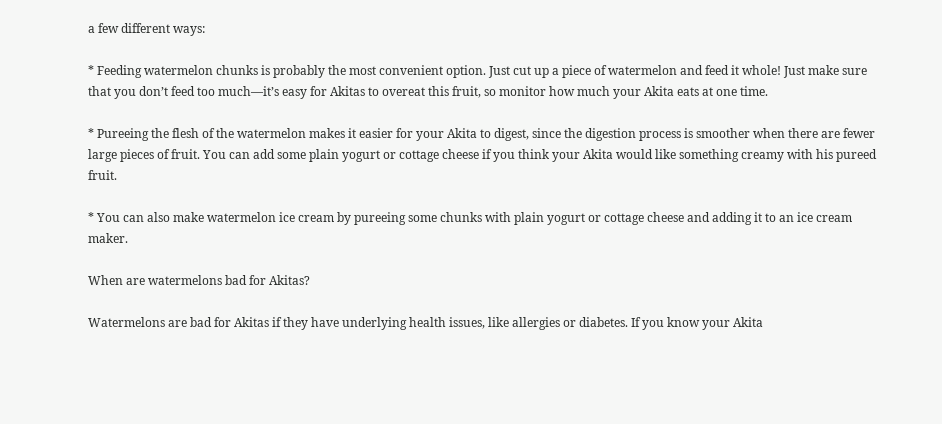a few different ways:

* Feeding watermelon chunks is probably the most convenient option. Just cut up a piece of watermelon and feed it whole! Just make sure that you don’t feed too much—it’s easy for Akitas to overeat this fruit, so monitor how much your Akita eats at one time.

* Pureeing the flesh of the watermelon makes it easier for your Akita to digest, since the digestion process is smoother when there are fewer large pieces of fruit. You can add some plain yogurt or cottage cheese if you think your Akita would like something creamy with his pureed fruit.

* You can also make watermelon ice cream by pureeing some chunks with plain yogurt or cottage cheese and adding it to an ice cream maker.

When are watermelons bad for Akitas?

Watermelons are bad for Akitas if they have underlying health issues, like allergies or diabetes. If you know your Akita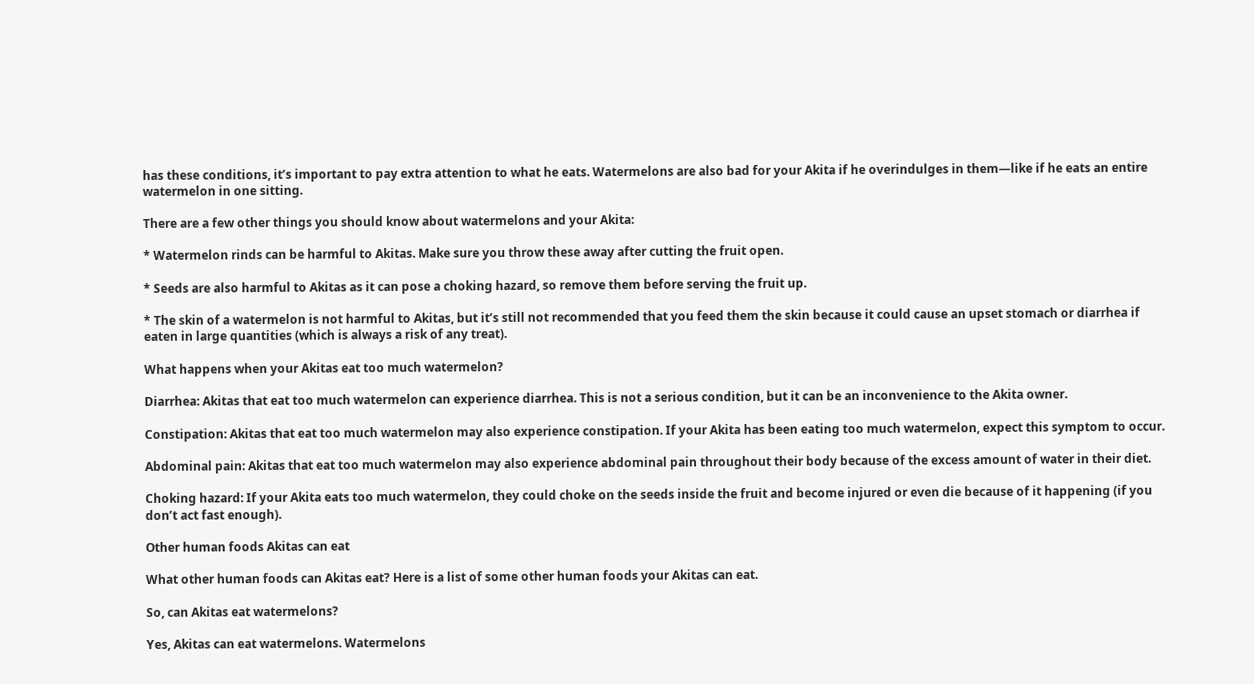has these conditions, it’s important to pay extra attention to what he eats. Watermelons are also bad for your Akita if he overindulges in them—like if he eats an entire watermelon in one sitting.

There are a few other things you should know about watermelons and your Akita:

* Watermelon rinds can be harmful to Akitas. Make sure you throw these away after cutting the fruit open.

* Seeds are also harmful to Akitas as it can pose a choking hazard, so remove them before serving the fruit up.

* The skin of a watermelon is not harmful to Akitas, but it’s still not recommended that you feed them the skin because it could cause an upset stomach or diarrhea if eaten in large quantities (which is always a risk of any treat).

What happens when your Akitas eat too much watermelon?

Diarrhea: Akitas that eat too much watermelon can experience diarrhea. This is not a serious condition, but it can be an inconvenience to the Akita owner.

Constipation: Akitas that eat too much watermelon may also experience constipation. If your Akita has been eating too much watermelon, expect this symptom to occur.

Abdominal pain: Akitas that eat too much watermelon may also experience abdominal pain throughout their body because of the excess amount of water in their diet.

Choking hazard: If your Akita eats too much watermelon, they could choke on the seeds inside the fruit and become injured or even die because of it happening (if you don’t act fast enough).

Other human foods Akitas can eat

What other human foods can Akitas eat? Here is a list of some other human foods your Akitas can eat.

So, can Akitas eat watermelons?

Yes, Akitas can eat watermelons. Watermelons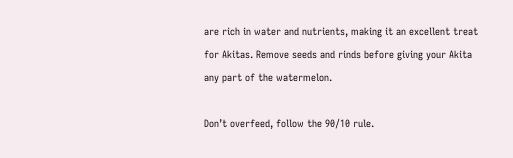are rich in water and nutrients, making it an excellent treat for Akitas. Remove seeds and rinds before giving your Akita any part of the watermelon.

Don’t overfeed, follow the 90/10 rule.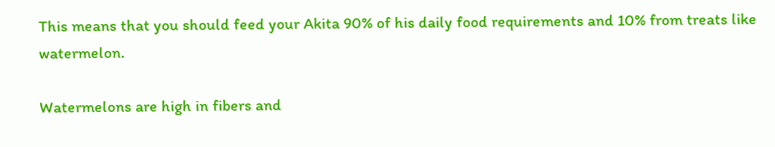This means that you should feed your Akita 90% of his daily food requirements and 10% from treats like watermelon.

Watermelons are high in fibers and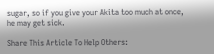sugar, so if you give your Akita too much at once, he may get sick.

Share This Article To Help Others: